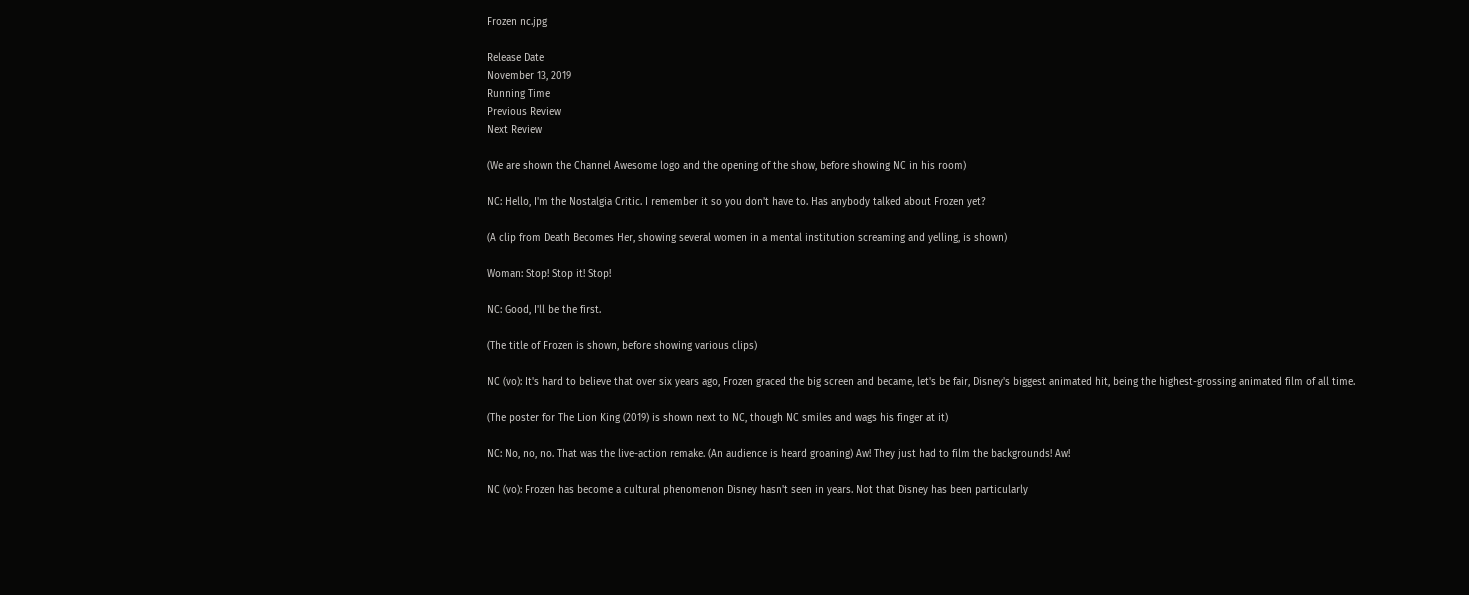Frozen nc.jpg

Release Date
November 13, 2019
Running Time
Previous Review
Next Review

(We are shown the Channel Awesome logo and the opening of the show, before showing NC in his room)

NC: Hello, I'm the Nostalgia Critic. I remember it so you don't have to. Has anybody talked about Frozen yet?

(A clip from Death Becomes Her, showing several women in a mental institution screaming and yelling, is shown)

Woman: Stop! Stop it! Stop!

NC: Good, I'll be the first.

(The title of Frozen is shown, before showing various clips)

NC (vo): It's hard to believe that over six years ago, Frozen graced the big screen and became, let's be fair, Disney's biggest animated hit, being the highest-grossing animated film of all time.

(The poster for The Lion King (2019) is shown next to NC, though NC smiles and wags his finger at it)

NC: No, no, no. That was the live-action remake. (An audience is heard groaning) Aw! They just had to film the backgrounds! Aw!

NC (vo): Frozen has become a cultural phenomenon Disney hasn't seen in years. Not that Disney has been particularly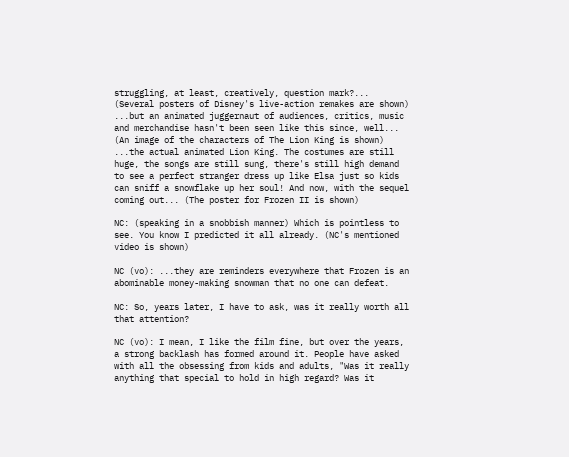struggling, at least, creatively, question mark?... (Several posters of Disney's live-action remakes are shown) ...but an animated juggernaut of audiences, critics, music and merchandise hasn't been seen like this since, well... (An image of the characters of The Lion King is shown) ...the actual animated Lion King. The costumes are still huge, the songs are still sung, there's still high demand to see a perfect stranger dress up like Elsa just so kids can sniff a snowflake up her soul! And now, with the sequel coming out... (The poster for Frozen II is shown)

NC: (speaking in a snobbish manner) Which is pointless to see. You know I predicted it all already. (NC's mentioned video is shown)

NC (vo): ...they are reminders everywhere that Frozen is an abominable money-making snowman that no one can defeat.

NC: So, years later, I have to ask, was it really worth all that attention?

NC (vo): I mean, I like the film fine, but over the years, a strong backlash has formed around it. People have asked with all the obsessing from kids and adults, "Was it really anything that special to hold in high regard? Was it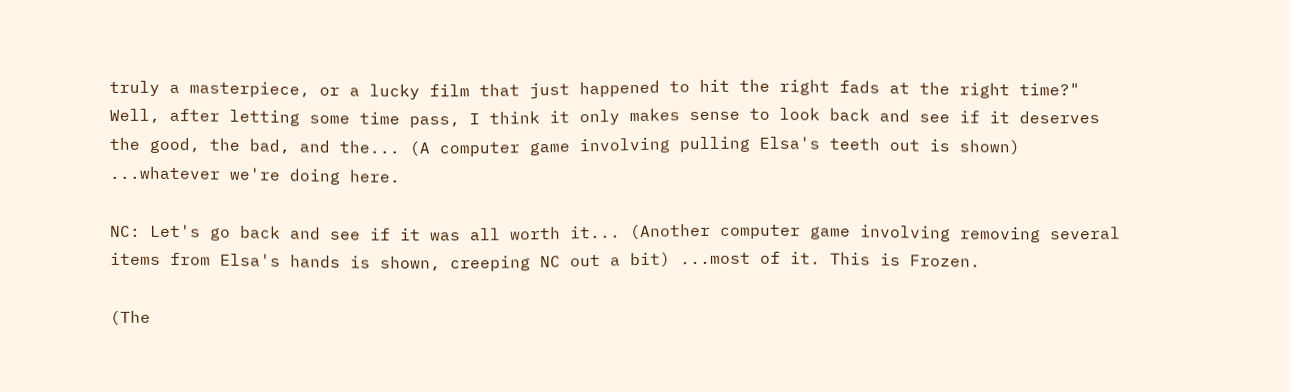truly a masterpiece, or a lucky film that just happened to hit the right fads at the right time?" Well, after letting some time pass, I think it only makes sense to look back and see if it deserves the good, the bad, and the... (A computer game involving pulling Elsa's teeth out is shown) ...whatever we're doing here.

NC: Let's go back and see if it was all worth it... (Another computer game involving removing several items from Elsa's hands is shown, creeping NC out a bit) ...most of it. This is Frozen.

(The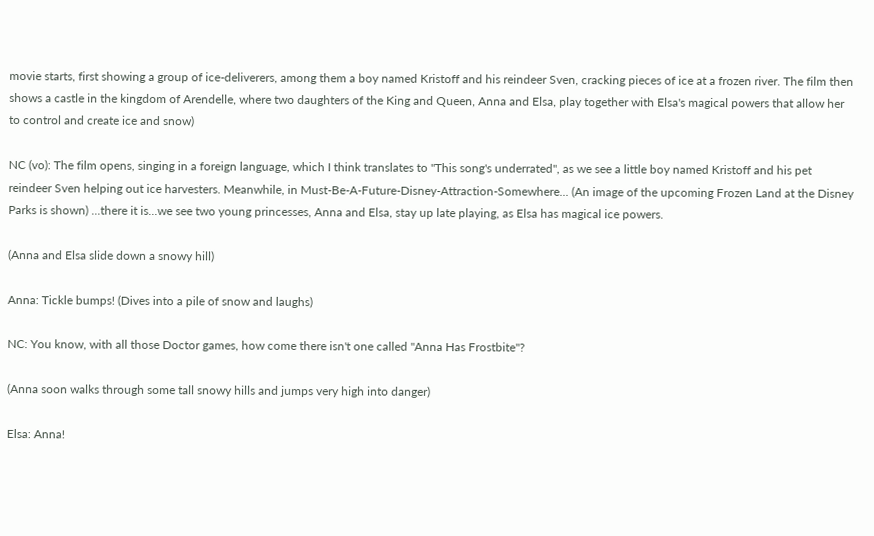movie starts, first showing a group of ice-deliverers, among them a boy named Kristoff and his reindeer Sven, cracking pieces of ice at a frozen river. The film then shows a castle in the kingdom of Arendelle, where two daughters of the King and Queen, Anna and Elsa, play together with Elsa's magical powers that allow her to control and create ice and snow)

NC (vo): The film opens, singing in a foreign language, which I think translates to "This song's underrated", as we see a little boy named Kristoff and his pet reindeer Sven helping out ice harvesters. Meanwhile, in Must-Be-A-Future-Disney-Attraction-Somewhere... (An image of the upcoming Frozen Land at the Disney Parks is shown) ...there it is...we see two young princesses, Anna and Elsa, stay up late playing, as Elsa has magical ice powers.

(Anna and Elsa slide down a snowy hill)

Anna: Tickle bumps! (Dives into a pile of snow and laughs)

NC: You know, with all those Doctor games, how come there isn't one called "Anna Has Frostbite"?

(Anna soon walks through some tall snowy hills and jumps very high into danger)

Elsa: Anna!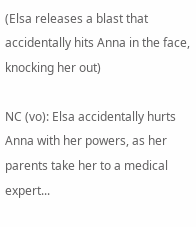(Elsa releases a blast that accidentally hits Anna in the face, knocking her out)

NC (vo): Elsa accidentally hurts Anna with her powers, as her parents take her to a medical expert...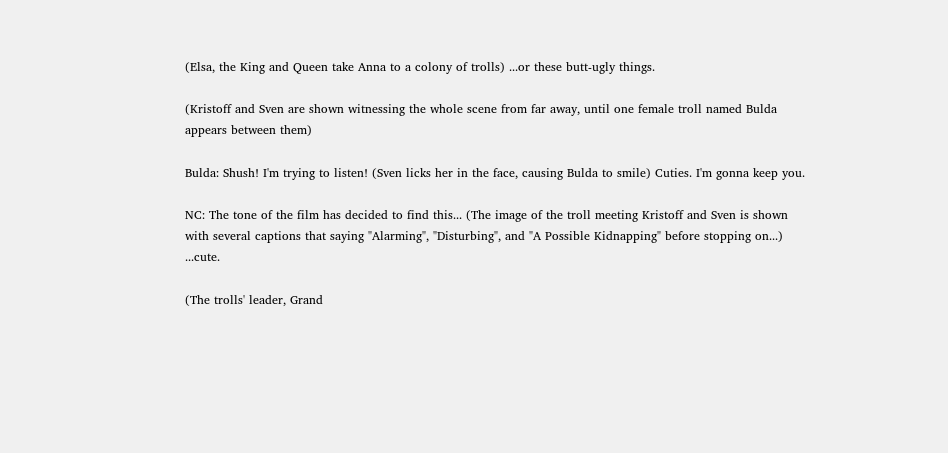(Elsa, the King and Queen take Anna to a colony of trolls) ...or these butt-ugly things.

(Kristoff and Sven are shown witnessing the whole scene from far away, until one female troll named Bulda appears between them)

Bulda: Shush! I'm trying to listen! (Sven licks her in the face, causing Bulda to smile) Cuties. I'm gonna keep you.

NC: The tone of the film has decided to find this... (The image of the troll meeting Kristoff and Sven is shown with several captions that saying "Alarming", "Disturbing", and "A Possible Kidnapping" before stopping on...) ...cute.

(The trolls' leader, Grand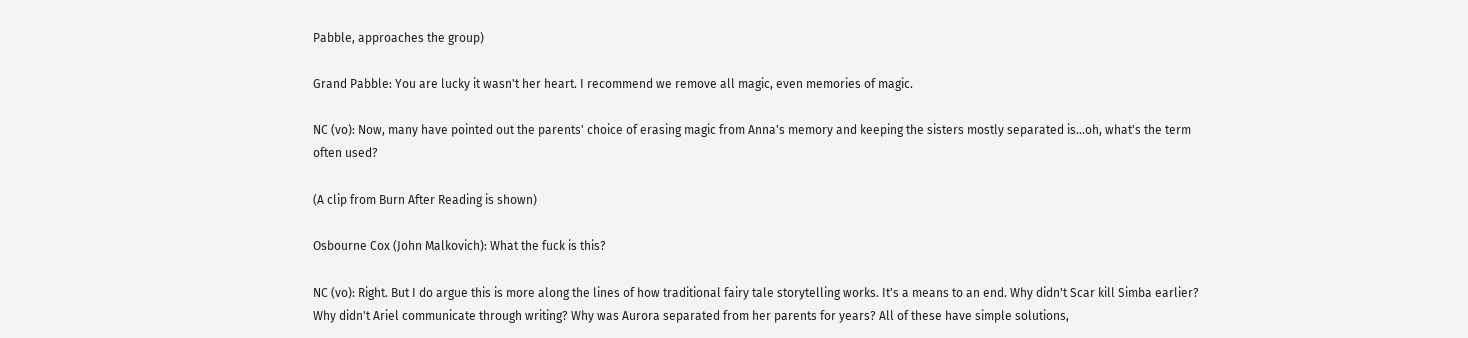Pabble, approaches the group)

Grand Pabble: You are lucky it wasn't her heart. I recommend we remove all magic, even memories of magic.

NC (vo): Now, many have pointed out the parents' choice of erasing magic from Anna's memory and keeping the sisters mostly separated is...oh, what's the term often used?

(A clip from Burn After Reading is shown)

Osbourne Cox (John Malkovich): What the fuck is this?

NC (vo): Right. But I do argue this is more along the lines of how traditional fairy tale storytelling works. It's a means to an end. Why didn't Scar kill Simba earlier? Why didn't Ariel communicate through writing? Why was Aurora separated from her parents for years? All of these have simple solutions,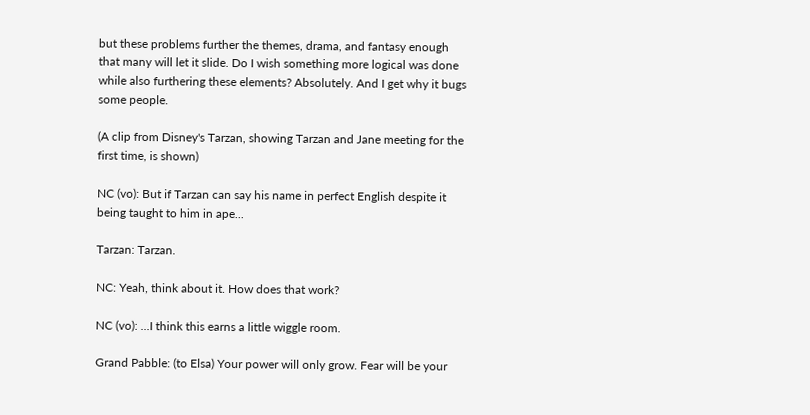but these problems further the themes, drama, and fantasy enough that many will let it slide. Do I wish something more logical was done while also furthering these elements? Absolutely. And I get why it bugs some people.

(A clip from Disney's Tarzan, showing Tarzan and Jane meeting for the first time, is shown)

NC (vo): But if Tarzan can say his name in perfect English despite it being taught to him in ape...

Tarzan: Tarzan.

NC: Yeah, think about it. How does that work?

NC (vo): ...I think this earns a little wiggle room.

Grand Pabble: (to Elsa) Your power will only grow. Fear will be your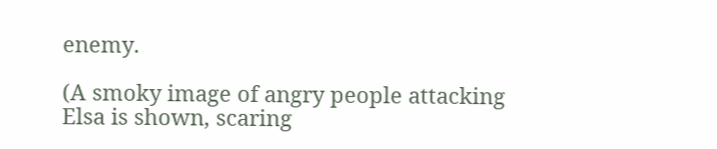enemy.

(A smoky image of angry people attacking Elsa is shown, scaring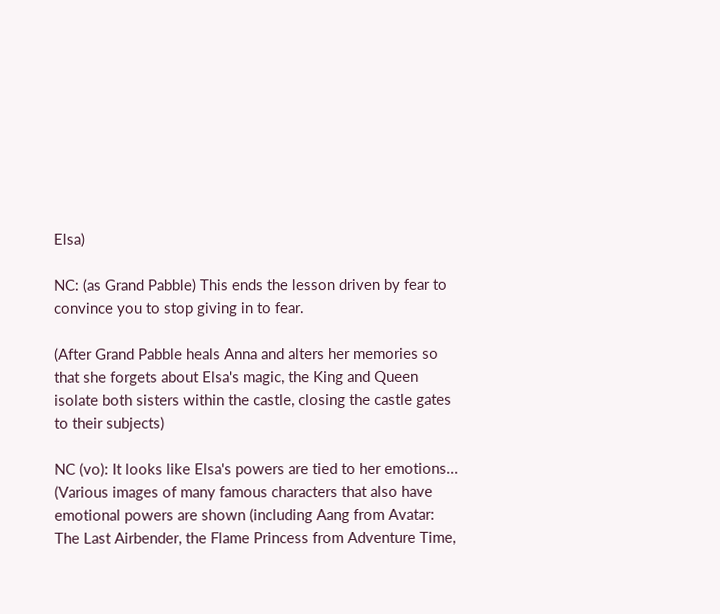Elsa)

NC: (as Grand Pabble) This ends the lesson driven by fear to convince you to stop giving in to fear.

(After Grand Pabble heals Anna and alters her memories so that she forgets about Elsa's magic, the King and Queen isolate both sisters within the castle, closing the castle gates to their subjects)

NC (vo): It looks like Elsa's powers are tied to her emotions... (Various images of many famous characters that also have emotional powers are shown (including Aang from Avatar: The Last Airbender, the Flame Princess from Adventure Time,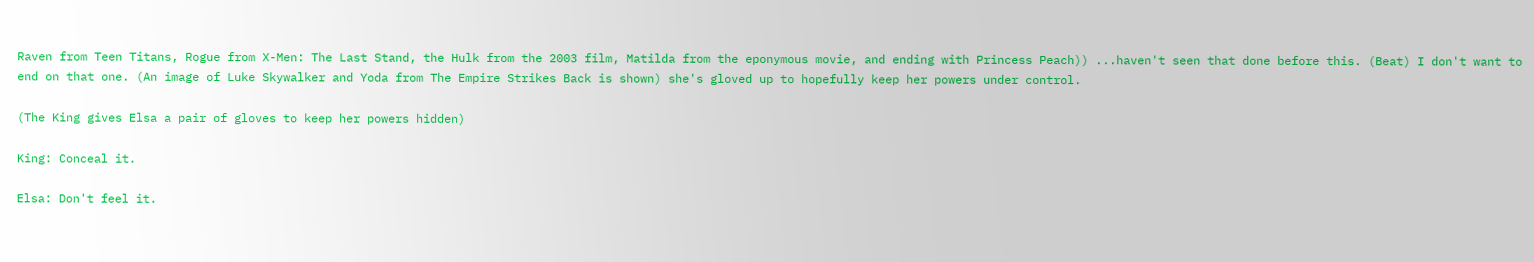Raven from Teen Titans, Rogue from X-Men: The Last Stand, the Hulk from the 2003 film, Matilda from the eponymous movie, and ending with Princess Peach)) ...haven't seen that done before this. (Beat) I don't want to end on that one. (An image of Luke Skywalker and Yoda from The Empire Strikes Back is shown) she's gloved up to hopefully keep her powers under control.

(The King gives Elsa a pair of gloves to keep her powers hidden)

King: Conceal it.

Elsa: Don't feel it.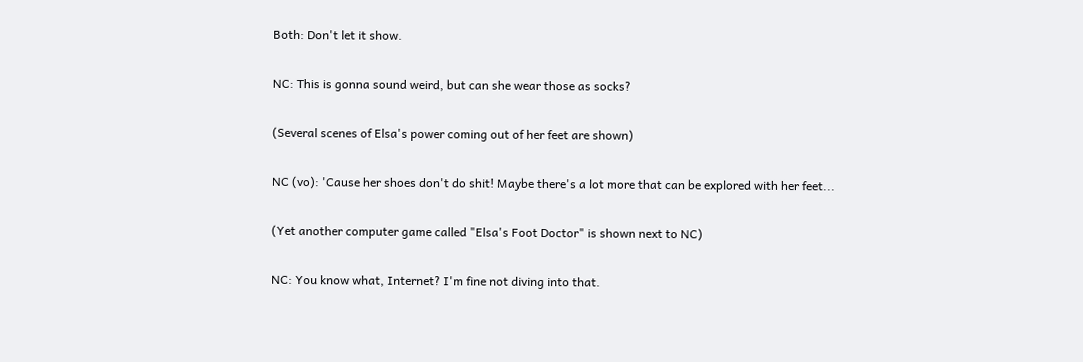Both: Don't let it show.

NC: This is gonna sound weird, but can she wear those as socks?

(Several scenes of Elsa's power coming out of her feet are shown)

NC (vo): 'Cause her shoes don't do shit! Maybe there's a lot more that can be explored with her feet...

(Yet another computer game called "Elsa's Foot Doctor" is shown next to NC)

NC: You know what, Internet? I'm fine not diving into that.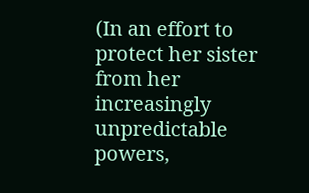(In an effort to protect her sister from her increasingly unpredictable powers,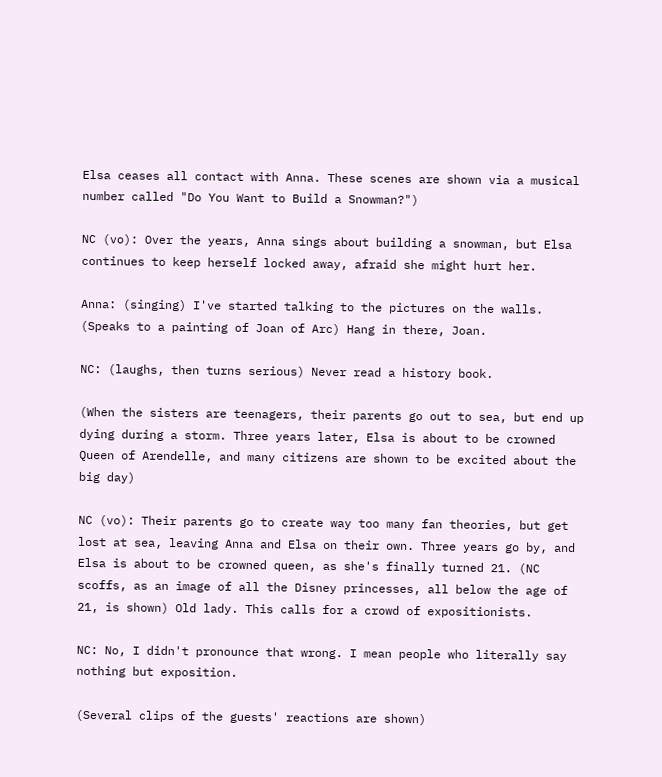Elsa ceases all contact with Anna. These scenes are shown via a musical number called "Do You Want to Build a Snowman?")

NC (vo): Over the years, Anna sings about building a snowman, but Elsa continues to keep herself locked away, afraid she might hurt her.

Anna: (singing) I've started talking to the pictures on the walls. (Speaks to a painting of Joan of Arc) Hang in there, Joan.

NC: (laughs, then turns serious) Never read a history book.

(When the sisters are teenagers, their parents go out to sea, but end up dying during a storm. Three years later, Elsa is about to be crowned Queen of Arendelle, and many citizens are shown to be excited about the big day)

NC (vo): Their parents go to create way too many fan theories, but get lost at sea, leaving Anna and Elsa on their own. Three years go by, and Elsa is about to be crowned queen, as she's finally turned 21. (NC scoffs, as an image of all the Disney princesses, all below the age of 21, is shown) Old lady. This calls for a crowd of expositionists.

NC: No, I didn't pronounce that wrong. I mean people who literally say nothing but exposition.

(Several clips of the guests' reactions are shown)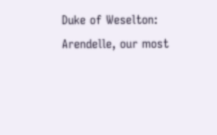Duke of Weselton: Arendelle, our most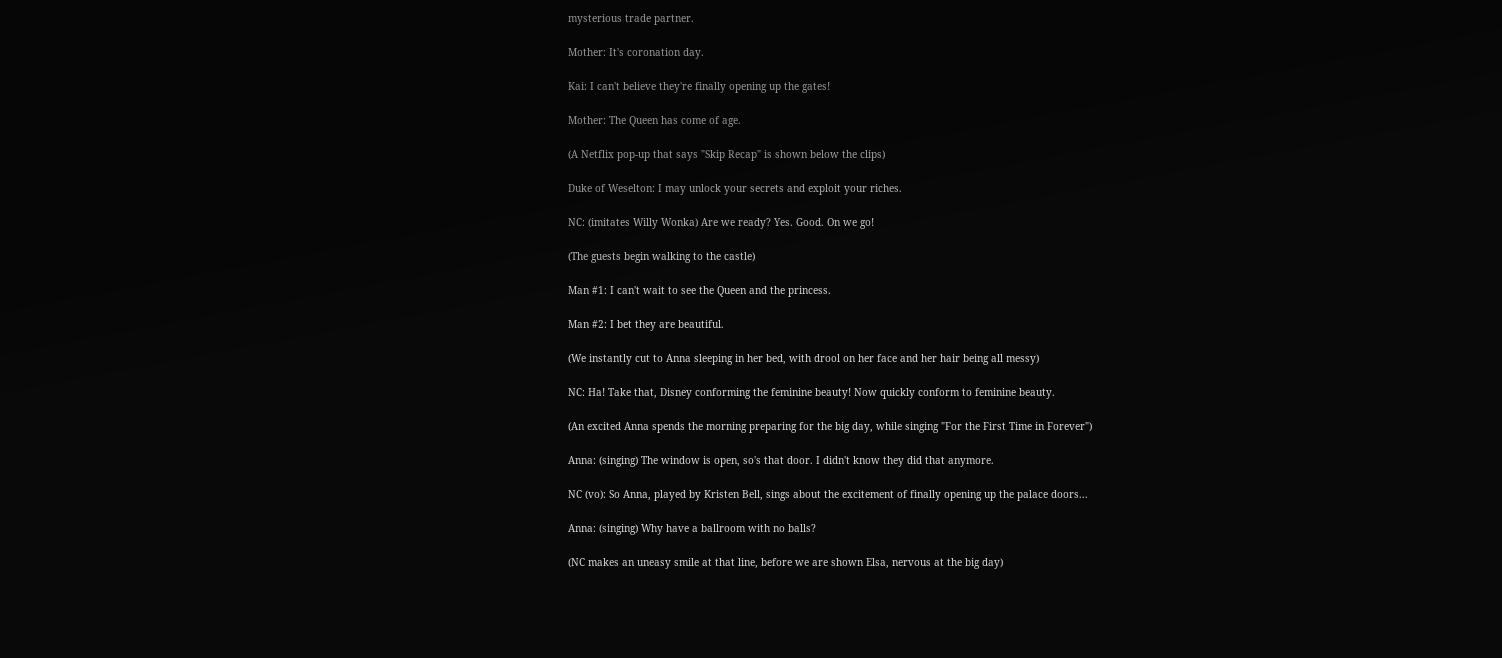mysterious trade partner.

Mother: It's coronation day.

Kai: I can't believe they're finally opening up the gates!

Mother: The Queen has come of age.

(A Netflix pop-up that says "Skip Recap" is shown below the clips)

Duke of Weselton: I may unlock your secrets and exploit your riches.

NC: (imitates Willy Wonka) Are we ready? Yes. Good. On we go!

(The guests begin walking to the castle)

Man #1: I can't wait to see the Queen and the princess.

Man #2: I bet they are beautiful.

(We instantly cut to Anna sleeping in her bed, with drool on her face and her hair being all messy)

NC: Ha! Take that, Disney conforming the feminine beauty! Now quickly conform to feminine beauty.

(An excited Anna spends the morning preparing for the big day, while singing "For the First Time in Forever")

Anna: (singing) The window is open, so's that door. I didn't know they did that anymore.

NC (vo): So Anna, played by Kristen Bell, sings about the excitement of finally opening up the palace doors...

Anna: (singing) Why have a ballroom with no balls?

(NC makes an uneasy smile at that line, before we are shown Elsa, nervous at the big day)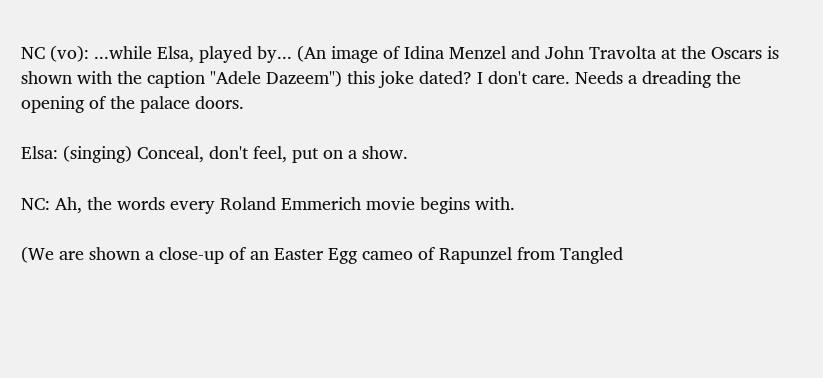NC (vo): ...while Elsa, played by... (An image of Idina Menzel and John Travolta at the Oscars is shown with the caption "Adele Dazeem") this joke dated? I don't care. Needs a dreading the opening of the palace doors.

Elsa: (singing) Conceal, don't feel, put on a show.

NC: Ah, the words every Roland Emmerich movie begins with.

(We are shown a close-up of an Easter Egg cameo of Rapunzel from Tangled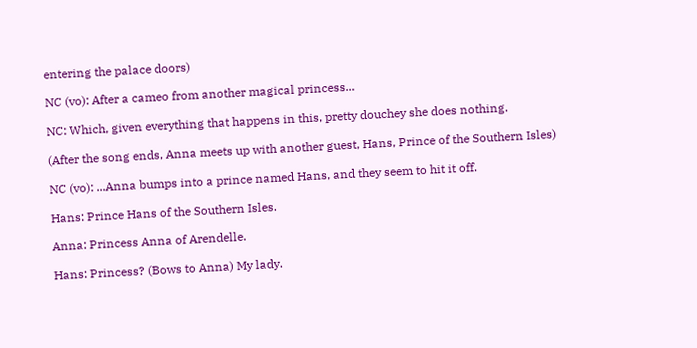entering the palace doors)

NC (vo): After a cameo from another magical princess...

NC: Which, given everything that happens in this, pretty douchey she does nothing.

(After the song ends, Anna meets up with another guest, Hans, Prince of the Southern Isles)

NC (vo): ...Anna bumps into a prince named Hans, and they seem to hit it off.

Hans: Prince Hans of the Southern Isles.

Anna: Princess Anna of Arendelle.

Hans: Princess? (Bows to Anna) My lady.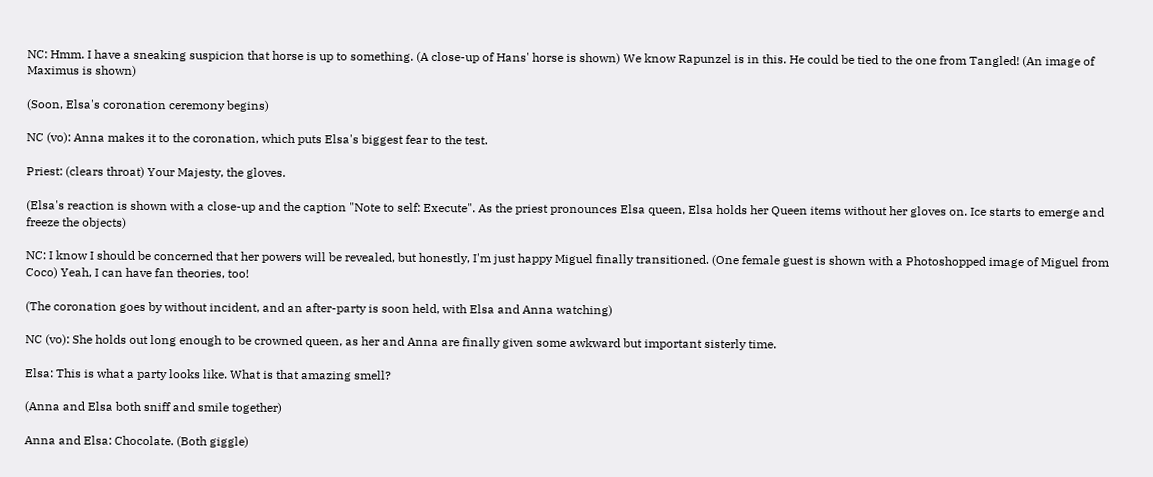NC: Hmm. I have a sneaking suspicion that horse is up to something. (A close-up of Hans' horse is shown) We know Rapunzel is in this. He could be tied to the one from Tangled! (An image of Maximus is shown)

(Soon, Elsa's coronation ceremony begins)

NC (vo): Anna makes it to the coronation, which puts Elsa's biggest fear to the test.

Priest: (clears throat) Your Majesty, the gloves.

(Elsa's reaction is shown with a close-up and the caption "Note to self: Execute". As the priest pronounces Elsa queen, Elsa holds her Queen items without her gloves on. Ice starts to emerge and freeze the objects)

NC: I know I should be concerned that her powers will be revealed, but honestly, I'm just happy Miguel finally transitioned. (One female guest is shown with a Photoshopped image of Miguel from Coco) Yeah, I can have fan theories, too!

(The coronation goes by without incident, and an after-party is soon held, with Elsa and Anna watching)

NC (vo): She holds out long enough to be crowned queen, as her and Anna are finally given some awkward but important sisterly time.

Elsa: This is what a party looks like. What is that amazing smell?

(Anna and Elsa both sniff and smile together)

Anna and Elsa: Chocolate. (Both giggle)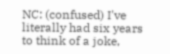NC: (confused) I've literally had six years to think of a joke,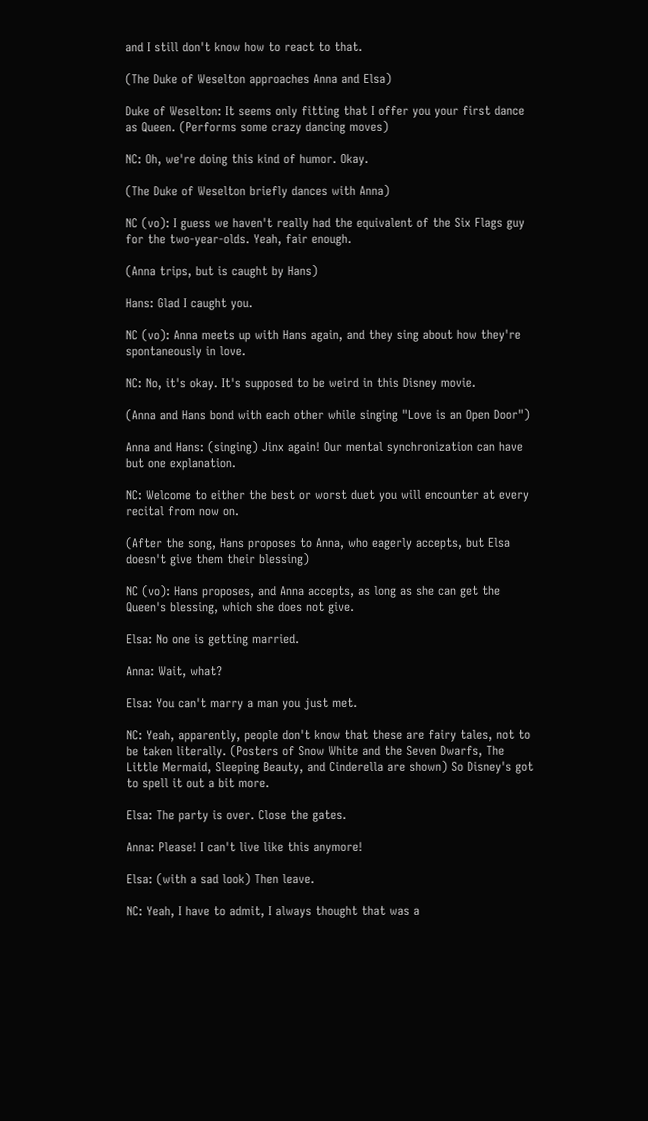and I still don't know how to react to that.

(The Duke of Weselton approaches Anna and Elsa)

Duke of Weselton: It seems only fitting that I offer you your first dance as Queen. (Performs some crazy dancing moves)

NC: Oh, we're doing this kind of humor. Okay.

(The Duke of Weselton briefly dances with Anna)

NC (vo): I guess we haven't really had the equivalent of the Six Flags guy for the two-year-olds. Yeah, fair enough.

(Anna trips, but is caught by Hans)

Hans: Glad I caught you.

NC (vo): Anna meets up with Hans again, and they sing about how they're spontaneously in love.

NC: No, it's okay. It's supposed to be weird in this Disney movie.

(Anna and Hans bond with each other while singing "Love is an Open Door")

Anna and Hans: (singing) Jinx again! Our mental synchronization can have but one explanation.

NC: Welcome to either the best or worst duet you will encounter at every recital from now on.

(After the song, Hans proposes to Anna, who eagerly accepts, but Elsa doesn't give them their blessing)

NC (vo): Hans proposes, and Anna accepts, as long as she can get the Queen's blessing, which she does not give.

Elsa: No one is getting married.

Anna: Wait, what?

Elsa: You can't marry a man you just met.

NC: Yeah, apparently, people don't know that these are fairy tales, not to be taken literally. (Posters of Snow White and the Seven Dwarfs, The Little Mermaid, Sleeping Beauty, and Cinderella are shown) So Disney's got to spell it out a bit more.

Elsa: The party is over. Close the gates.

Anna: Please! I can't live like this anymore!

Elsa: (with a sad look) Then leave.

NC: Yeah, I have to admit, I always thought that was a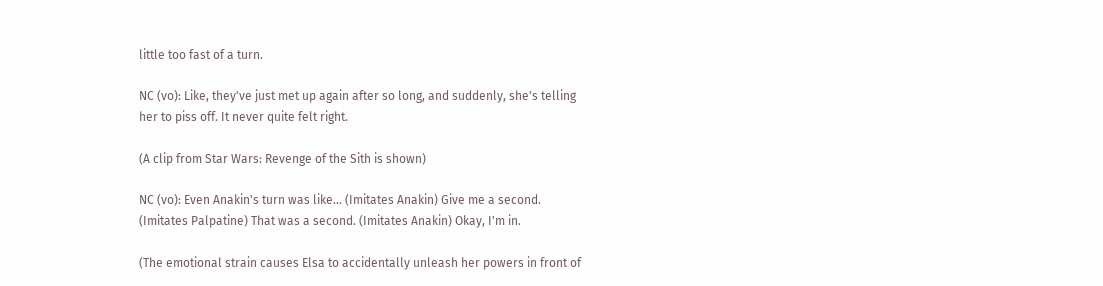little too fast of a turn.

NC (vo): Like, they've just met up again after so long, and suddenly, she's telling her to piss off. It never quite felt right.

(A clip from Star Wars: Revenge of the Sith is shown)

NC (vo): Even Anakin's turn was like... (Imitates Anakin) Give me a second. (Imitates Palpatine) That was a second. (Imitates Anakin) Okay, I'm in.

(The emotional strain causes Elsa to accidentally unleash her powers in front of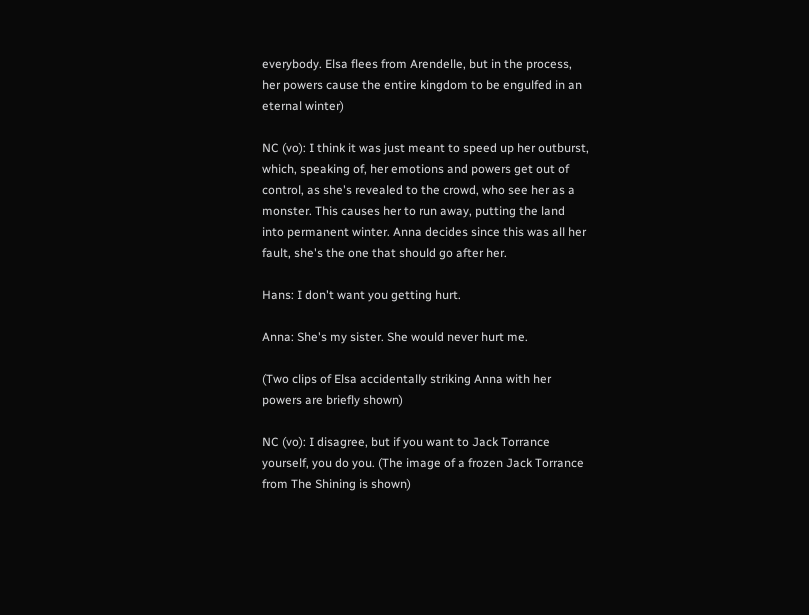everybody. Elsa flees from Arendelle, but in the process, her powers cause the entire kingdom to be engulfed in an eternal winter)

NC (vo): I think it was just meant to speed up her outburst, which, speaking of, her emotions and powers get out of control, as she's revealed to the crowd, who see her as a monster. This causes her to run away, putting the land into permanent winter. Anna decides since this was all her fault, she's the one that should go after her.

Hans: I don't want you getting hurt.

Anna: She's my sister. She would never hurt me.

(Two clips of Elsa accidentally striking Anna with her powers are briefly shown)

NC (vo): I disagree, but if you want to Jack Torrance yourself, you do you. (The image of a frozen Jack Torrance from The Shining is shown)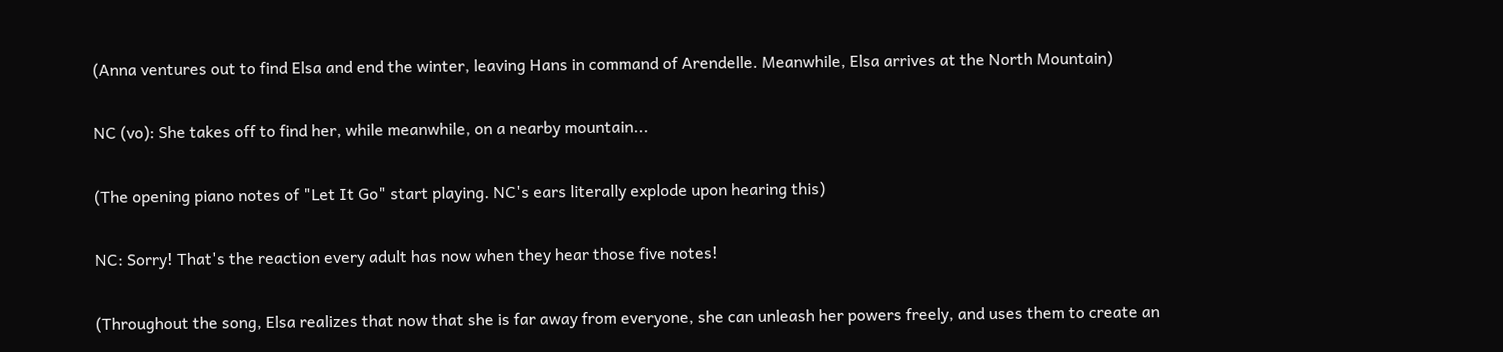(Anna ventures out to find Elsa and end the winter, leaving Hans in command of Arendelle. Meanwhile, Elsa arrives at the North Mountain)

NC (vo): She takes off to find her, while meanwhile, on a nearby mountain...

(The opening piano notes of "Let It Go" start playing. NC's ears literally explode upon hearing this)

NC: Sorry! That's the reaction every adult has now when they hear those five notes!

(Throughout the song, Elsa realizes that now that she is far away from everyone, she can unleash her powers freely, and uses them to create an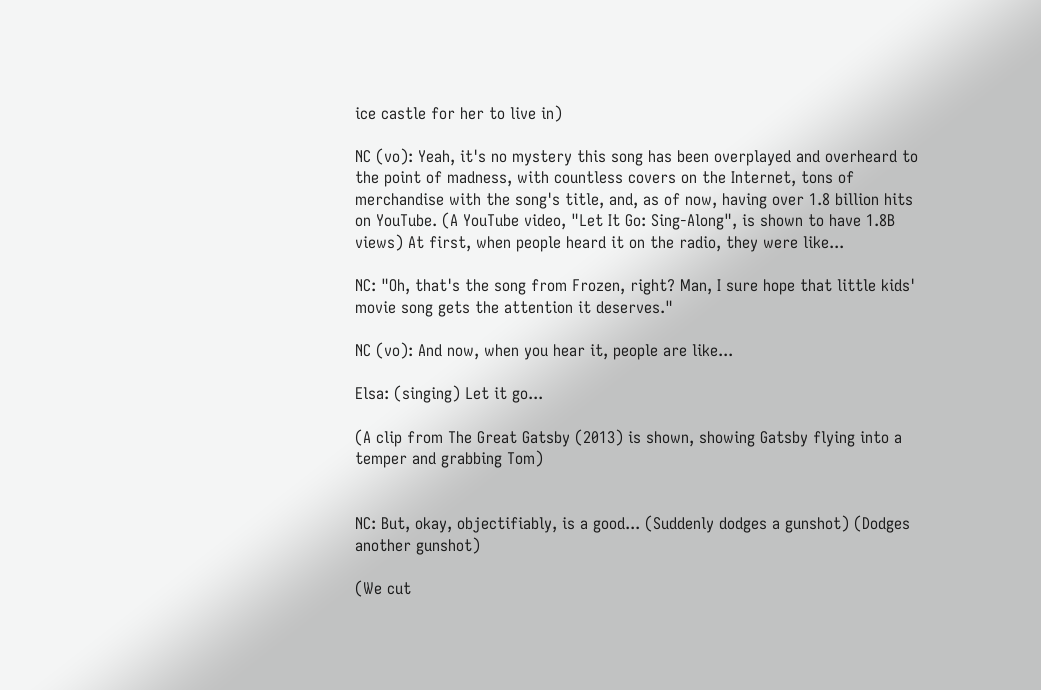ice castle for her to live in)

NC (vo): Yeah, it's no mystery this song has been overplayed and overheard to the point of madness, with countless covers on the Internet, tons of merchandise with the song's title, and, as of now, having over 1.8 billion hits on YouTube. (A YouTube video, "Let It Go: Sing-Along", is shown to have 1.8B views) At first, when people heard it on the radio, they were like...

NC: "Oh, that's the song from Frozen, right? Man, I sure hope that little kids' movie song gets the attention it deserves."

NC (vo): And now, when you hear it, people are like...

Elsa: (singing) Let it go...

(A clip from The Great Gatsby (2013) is shown, showing Gatsby flying into a temper and grabbing Tom)


NC: But, okay, objectifiably, is a good... (Suddenly dodges a gunshot) (Dodges another gunshot)

(We cut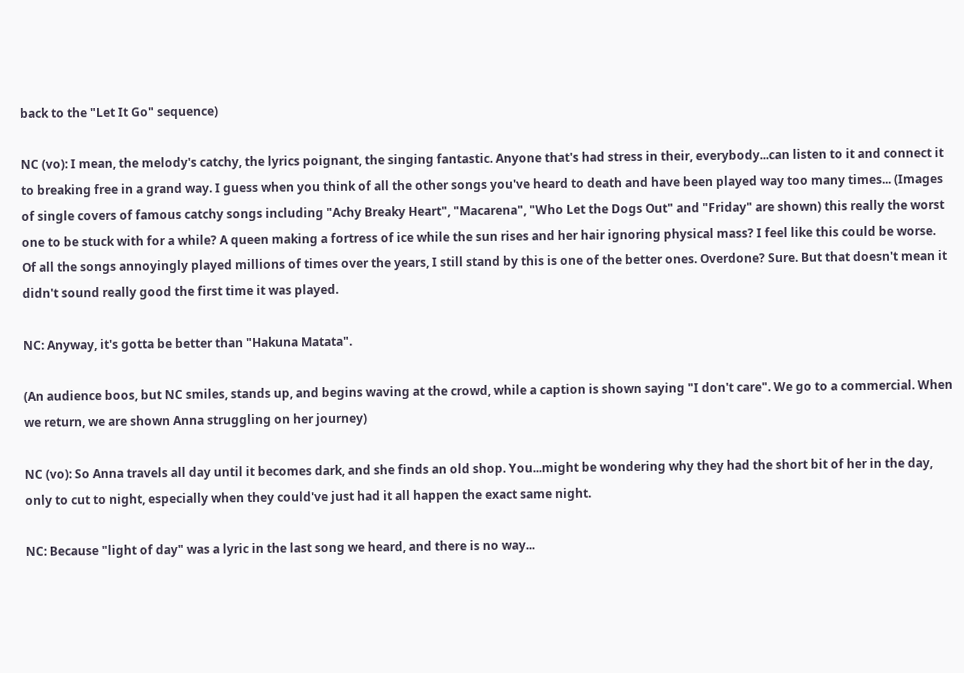back to the "Let It Go" sequence)

NC (vo): I mean, the melody's catchy, the lyrics poignant, the singing fantastic. Anyone that's had stress in their, everybody...can listen to it and connect it to breaking free in a grand way. I guess when you think of all the other songs you've heard to death and have been played way too many times... (Images of single covers of famous catchy songs including "Achy Breaky Heart", "Macarena", "Who Let the Dogs Out" and "Friday" are shown) this really the worst one to be stuck with for a while? A queen making a fortress of ice while the sun rises and her hair ignoring physical mass? I feel like this could be worse. Of all the songs annoyingly played millions of times over the years, I still stand by this is one of the better ones. Overdone? Sure. But that doesn't mean it didn't sound really good the first time it was played.

NC: Anyway, it's gotta be better than "Hakuna Matata".

(An audience boos, but NC smiles, stands up, and begins waving at the crowd, while a caption is shown saying "I don't care". We go to a commercial. When we return, we are shown Anna struggling on her journey)

NC (vo): So Anna travels all day until it becomes dark, and she finds an old shop. You...might be wondering why they had the short bit of her in the day, only to cut to night, especially when they could've just had it all happen the exact same night.

NC: Because "light of day" was a lyric in the last song we heard, and there is no way...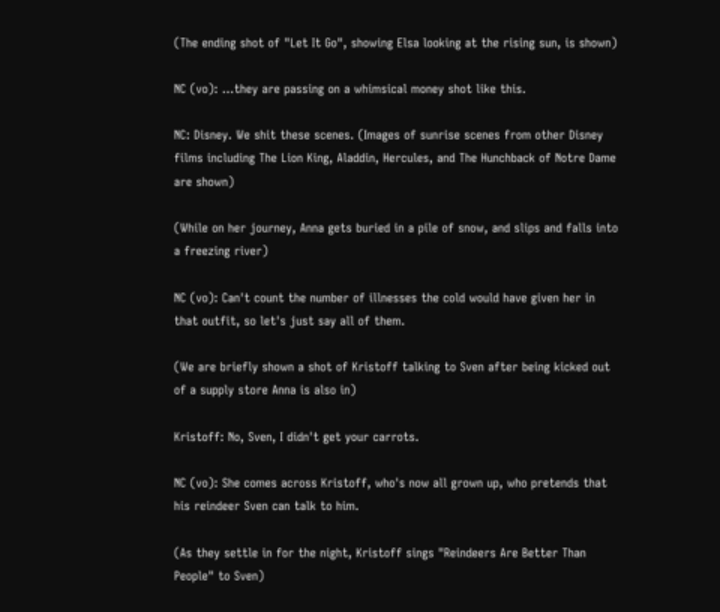(The ending shot of "Let It Go", showing Elsa looking at the rising sun, is shown)

NC (vo): ...they are passing on a whimsical money shot like this.

NC: Disney. We shit these scenes. (Images of sunrise scenes from other Disney films including The Lion King, Aladdin, Hercules, and The Hunchback of Notre Dame are shown)

(While on her journey, Anna gets buried in a pile of snow, and slips and falls into a freezing river)

NC (vo): Can't count the number of illnesses the cold would have given her in that outfit, so let's just say all of them.

(We are briefly shown a shot of Kristoff talking to Sven after being kicked out of a supply store Anna is also in)

Kristoff: No, Sven, I didn't get your carrots.

NC (vo): She comes across Kristoff, who's now all grown up, who pretends that his reindeer Sven can talk to him.

(As they settle in for the night, Kristoff sings "Reindeers Are Better Than People" to Sven)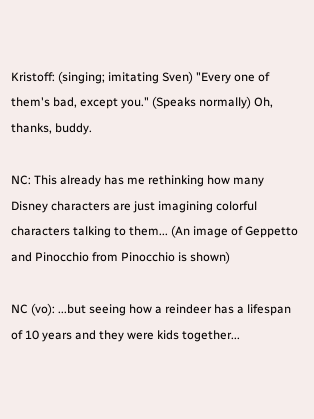Kristoff: (singing; imitating Sven) "Every one of them's bad, except you." (Speaks normally) Oh, thanks, buddy.

NC: This already has me rethinking how many Disney characters are just imagining colorful characters talking to them... (An image of Geppetto and Pinocchio from Pinocchio is shown)

NC (vo): ...but seeing how a reindeer has a lifespan of 10 years and they were kids together...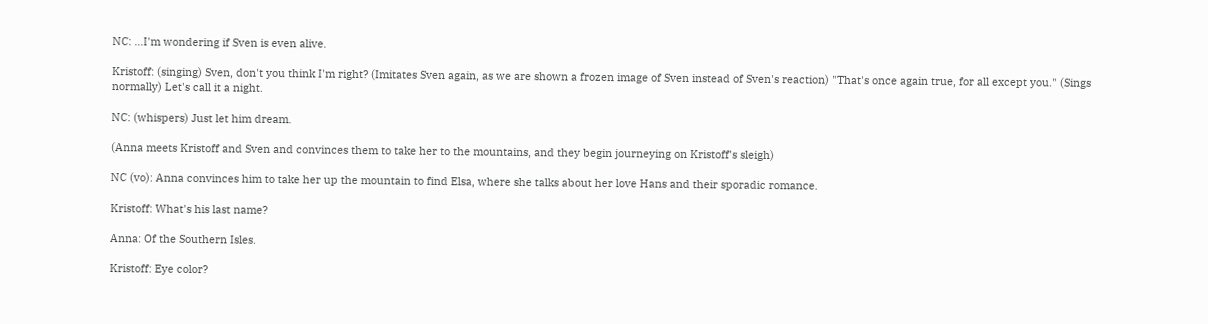NC: ...I'm wondering if Sven is even alive.

Kristoff: (singing) Sven, don't you think I'm right? (Imitates Sven again, as we are shown a frozen image of Sven instead of Sven's reaction) "That's once again true, for all except you." (Sings normally) Let's call it a night.

NC: (whispers) Just let him dream.

(Anna meets Kristoff and Sven and convinces them to take her to the mountains, and they begin journeying on Kristoff's sleigh)

NC (vo): Anna convinces him to take her up the mountain to find Elsa, where she talks about her love Hans and their sporadic romance.

Kristoff: What's his last name?

Anna: Of the Southern Isles.

Kristoff: Eye color?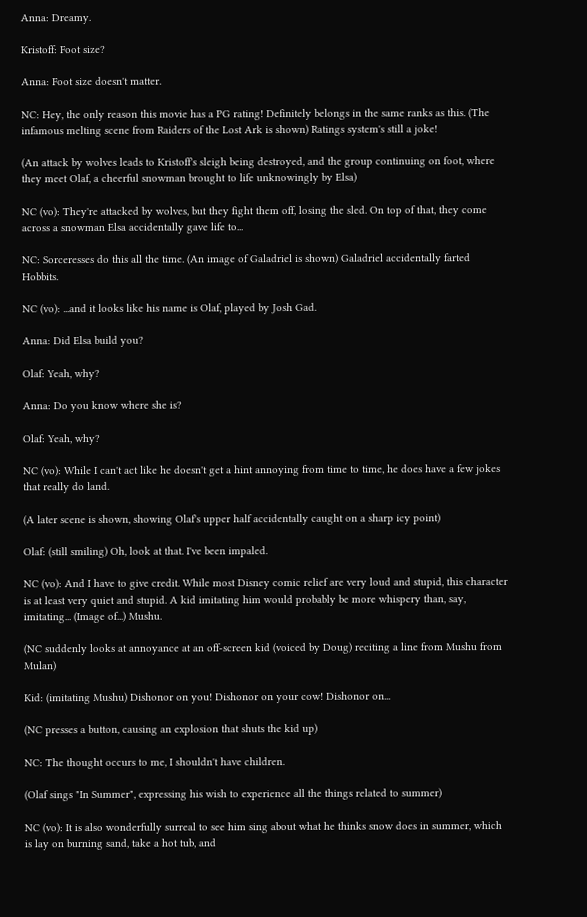Anna: Dreamy.

Kristoff: Foot size?

Anna: Foot size doesn't matter.

NC: Hey, the only reason this movie has a PG rating! Definitely belongs in the same ranks as this. (The infamous melting scene from Raiders of the Lost Ark is shown) Ratings system's still a joke!

(An attack by wolves leads to Kristoff's sleigh being destroyed, and the group continuing on foot, where they meet Olaf, a cheerful snowman brought to life unknowingly by Elsa)

NC (vo): They're attacked by wolves, but they fight them off, losing the sled. On top of that, they come across a snowman Elsa accidentally gave life to...

NC: Sorceresses do this all the time. (An image of Galadriel is shown) Galadriel accidentally farted Hobbits.

NC (vo): ...and it looks like his name is Olaf, played by Josh Gad.

Anna: Did Elsa build you?

Olaf: Yeah, why?

Anna: Do you know where she is?

Olaf: Yeah, why?

NC (vo): While I can't act like he doesn't get a hint annoying from time to time, he does have a few jokes that really do land.

(A later scene is shown, showing Olaf's upper half accidentally caught on a sharp icy point)

Olaf: (still smiling) Oh, look at that. I've been impaled.

NC (vo): And I have to give credit. While most Disney comic relief are very loud and stupid, this character is at least very quiet and stupid. A kid imitating him would probably be more whispery than, say, imitating... (Image of...) Mushu.

(NC suddenly looks at annoyance at an off-screen kid (voiced by Doug) reciting a line from Mushu from Mulan)

Kid: (imitating Mushu) Dishonor on you! Dishonor on your cow! Dishonor on...

(NC presses a button, causing an explosion that shuts the kid up)

NC: The thought occurs to me, I shouldn't have children.

(Olaf sings "In Summer", expressing his wish to experience all the things related to summer)

NC (vo): It is also wonderfully surreal to see him sing about what he thinks snow does in summer, which is lay on burning sand, take a hot tub, and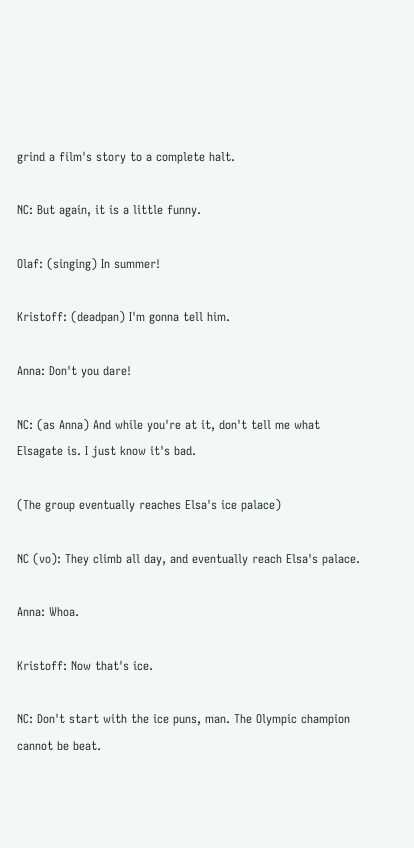grind a film's story to a complete halt.

NC: But again, it is a little funny.

Olaf: (singing) In summer!

Kristoff: (deadpan) I'm gonna tell him.

Anna: Don't you dare!

NC: (as Anna) And while you're at it, don't tell me what Elsagate is. I just know it's bad.

(The group eventually reaches Elsa's ice palace)

NC (vo): They climb all day, and eventually reach Elsa's palace.

Anna: Whoa.

Kristoff: Now that's ice.

NC: Don't start with the ice puns, man. The Olympic champion cannot be beat.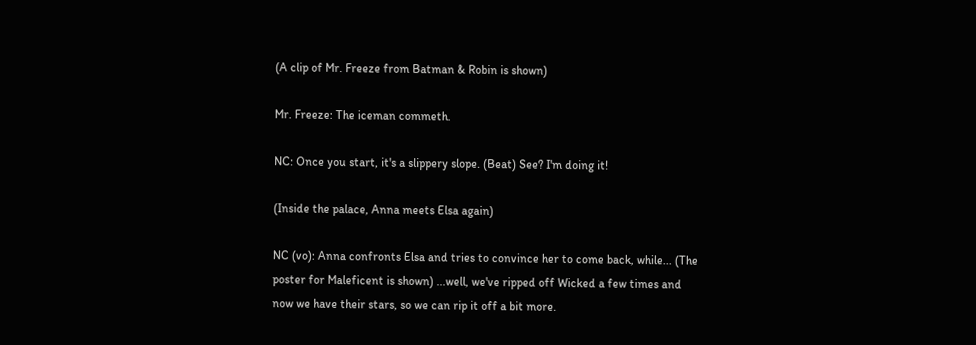(A clip of Mr. Freeze from Batman & Robin is shown)

Mr. Freeze: The iceman commeth.

NC: Once you start, it's a slippery slope. (Beat) See? I'm doing it!

(Inside the palace, Anna meets Elsa again)

NC (vo): Anna confronts Elsa and tries to convince her to come back, while... (The poster for Maleficent is shown) ...well, we've ripped off Wicked a few times and now we have their stars, so we can rip it off a bit more.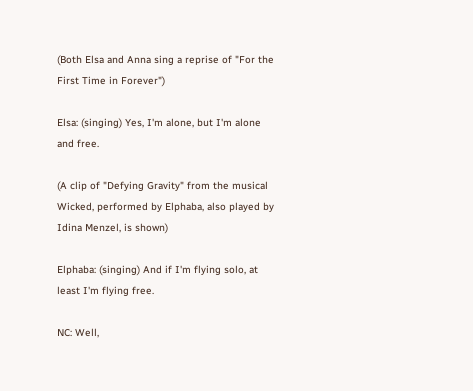(Both Elsa and Anna sing a reprise of "For the First Time in Forever")

Elsa: (singing) Yes, I'm alone, but I'm alone and free.

(A clip of "Defying Gravity" from the musical Wicked, performed by Elphaba, also played by Idina Menzel, is shown)

Elphaba: (singing) And if I'm flying solo, at least I'm flying free.

NC: Well,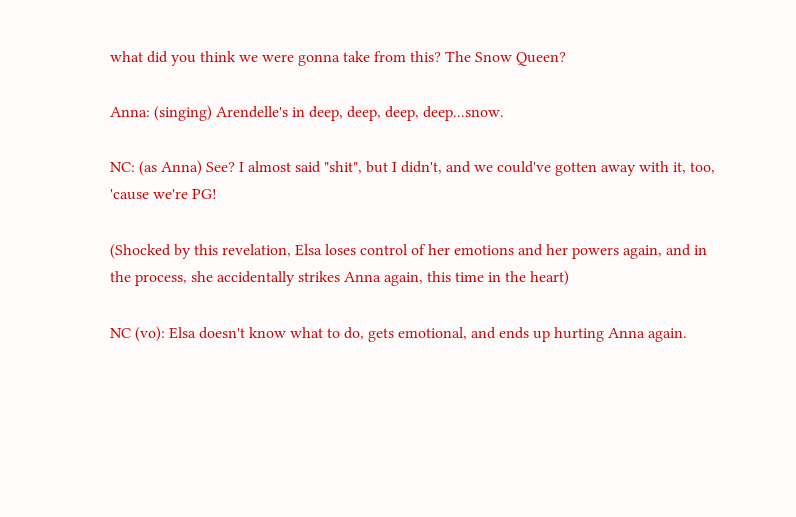what did you think we were gonna take from this? The Snow Queen?

Anna: (singing) Arendelle's in deep, deep, deep, deep...snow.

NC: (as Anna) See? I almost said "shit", but I didn't, and we could've gotten away with it, too, 'cause we're PG!

(Shocked by this revelation, Elsa loses control of her emotions and her powers again, and in the process, she accidentally strikes Anna again, this time in the heart)

NC (vo): Elsa doesn't know what to do, gets emotional, and ends up hurting Anna again.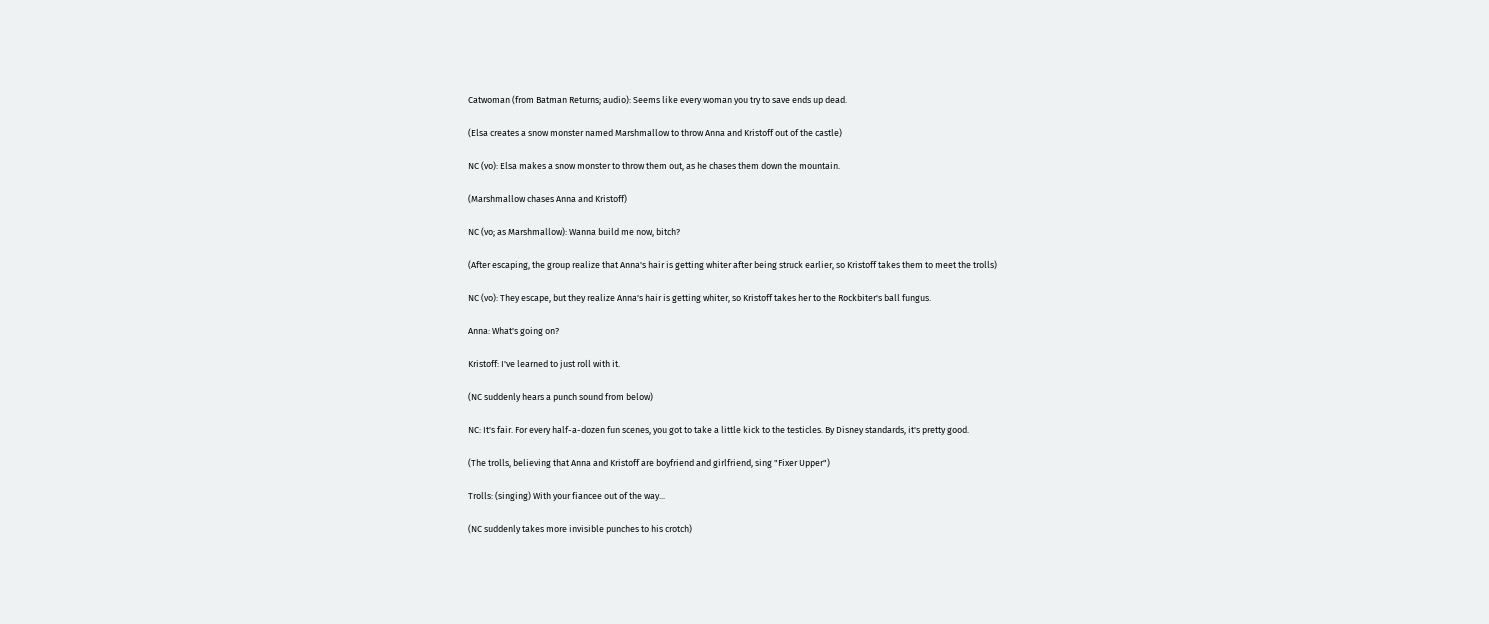Catwoman (from Batman Returns; audio): Seems like every woman you try to save ends up dead.

(Elsa creates a snow monster named Marshmallow to throw Anna and Kristoff out of the castle)

NC (vo): Elsa makes a snow monster to throw them out, as he chases them down the mountain.

(Marshmallow chases Anna and Kristoff)

NC (vo; as Marshmallow): Wanna build me now, bitch?

(After escaping, the group realize that Anna's hair is getting whiter after being struck earlier, so Kristoff takes them to meet the trolls)

NC (vo): They escape, but they realize Anna's hair is getting whiter, so Kristoff takes her to the Rockbiter's ball fungus.

Anna: What's going on?

Kristoff: I've learned to just roll with it.

(NC suddenly hears a punch sound from below)

NC: It's fair. For every half-a-dozen fun scenes, you got to take a little kick to the testicles. By Disney standards, it's pretty good.

(The trolls, believing that Anna and Kristoff are boyfriend and girlfriend, sing "Fixer Upper")

Trolls: (singing) With your fiancee out of the way...

(NC suddenly takes more invisible punches to his crotch)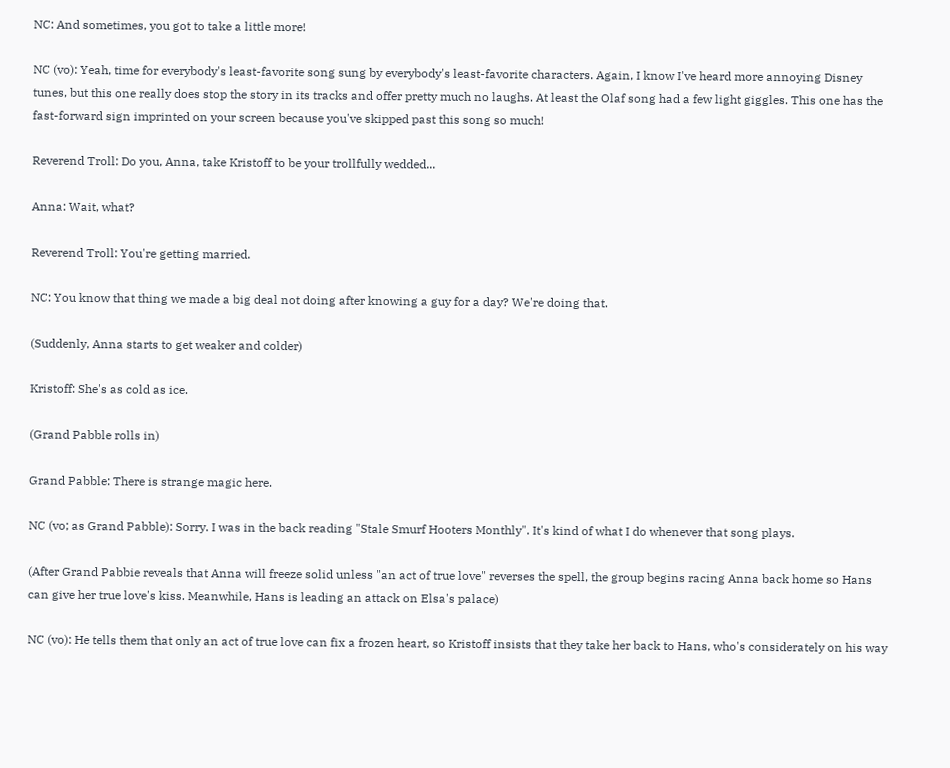NC: And sometimes, you got to take a little more!

NC (vo): Yeah, time for everybody's least-favorite song sung by everybody's least-favorite characters. Again, I know I've heard more annoying Disney tunes, but this one really does stop the story in its tracks and offer pretty much no laughs. At least the Olaf song had a few light giggles. This one has the fast-forward sign imprinted on your screen because you've skipped past this song so much!

Reverend Troll: Do you, Anna, take Kristoff to be your trollfully wedded...

Anna: Wait, what?

Reverend Troll: You're getting married.

NC: You know that thing we made a big deal not doing after knowing a guy for a day? We're doing that.

(Suddenly, Anna starts to get weaker and colder)

Kristoff: She's as cold as ice.

(Grand Pabble rolls in)

Grand Pabble: There is strange magic here.

NC (vo; as Grand Pabble): Sorry. I was in the back reading "Stale Smurf Hooters Monthly". It's kind of what I do whenever that song plays.

(After Grand Pabbie reveals that Anna will freeze solid unless "an act of true love" reverses the spell, the group begins racing Anna back home so Hans can give her true love's kiss. Meanwhile, Hans is leading an attack on Elsa's palace)

NC (vo): He tells them that only an act of true love can fix a frozen heart, so Kristoff insists that they take her back to Hans, who's considerately on his way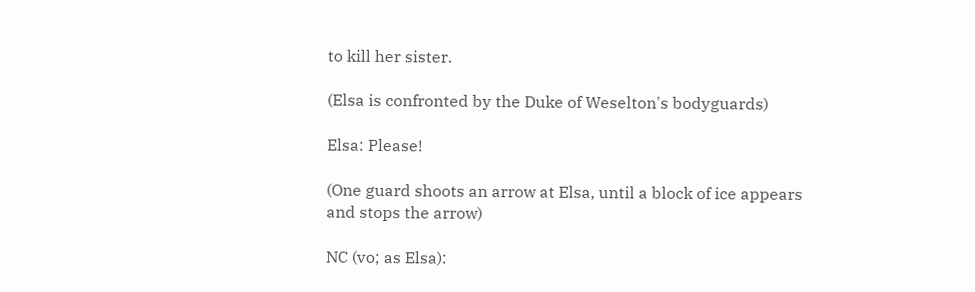to kill her sister.

(Elsa is confronted by the Duke of Weselton's bodyguards)

Elsa: Please!

(One guard shoots an arrow at Elsa, until a block of ice appears and stops the arrow)

NC (vo; as Elsa):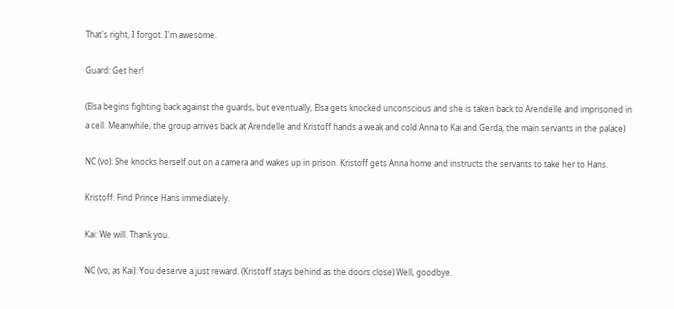That's right, I forgot. I'm awesome.

Guard: Get her!

(Elsa begins fighting back against the guards, but eventually, Elsa gets knocked unconscious and she is taken back to Arendelle and imprisoned in a cell. Meanwhile, the group arrives back at Arendelle and Kristoff hands a weak and cold Anna to Kai and Gerda, the main servants in the palace)

NC (vo): She knocks herself out on a camera and wakes up in prison. Kristoff gets Anna home and instructs the servants to take her to Hans.

Kristoff: Find Prince Hans immediately.

Kai: We will. Thank you.

NC (vo; as Kai): You deserve a just reward. (Kristoff stays behind as the doors close) Well, goodbye.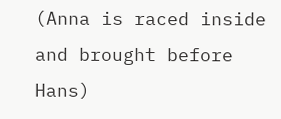(Anna is raced inside and brought before Hans)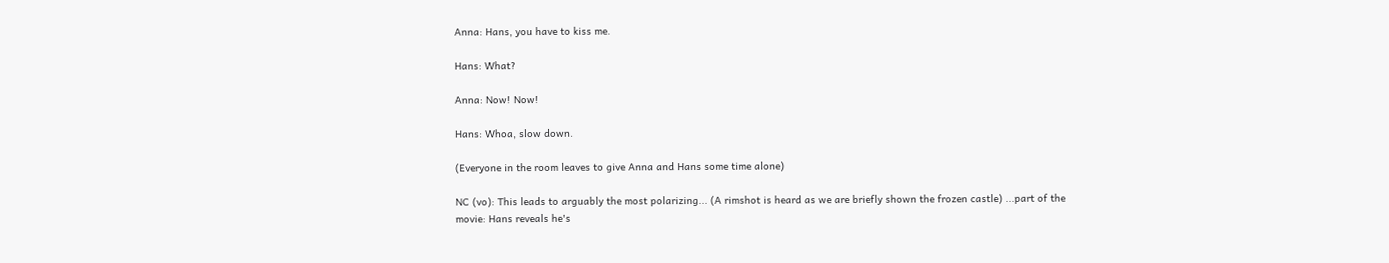Anna: Hans, you have to kiss me.

Hans: What?

Anna: Now! Now!

Hans: Whoa, slow down.

(Everyone in the room leaves to give Anna and Hans some time alone)

NC (vo): This leads to arguably the most polarizing... (A rimshot is heard as we are briefly shown the frozen castle) ...part of the movie: Hans reveals he's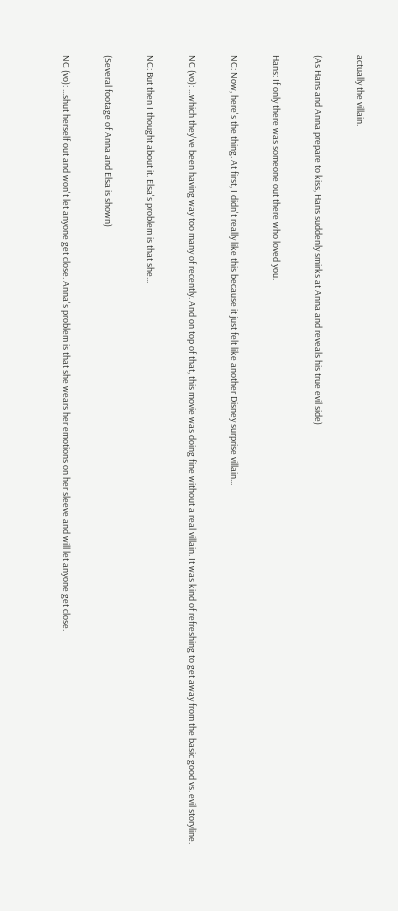actually the villain.

(As Hans and Anna prepare to kiss, Hans suddenly smirks at Anna and reveals his true evil side)

Hans: If only there was someone out there who loved you.

NC: Now, here's the thing. At first, I didn't really like this because it just felt like another Disney surprise villain...

NC (vo): ...which they've been having way too many of recently. And on top of that, this movie was doing fine without a real villain. It was kind of refreshing to get away from the basic good vs. evil storyline.

NC: But then I thought about it. Elsa's problem is that she...

(Several footage of Anna and Elsa is shown)

NC (vo): ...shut herself out and won't let anyone get close. Anna's problem is that she wears her emotions on her sleeve and will let anyone get close.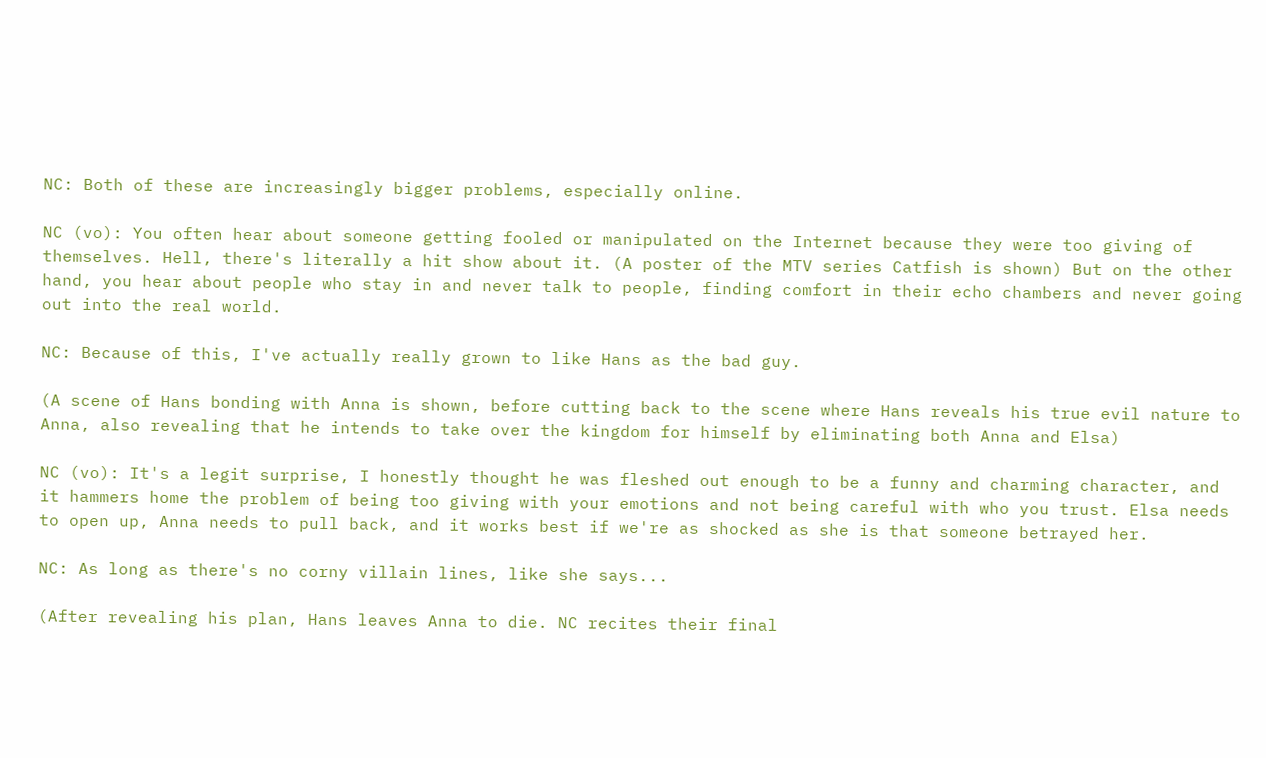NC: Both of these are increasingly bigger problems, especially online.

NC (vo): You often hear about someone getting fooled or manipulated on the Internet because they were too giving of themselves. Hell, there's literally a hit show about it. (A poster of the MTV series Catfish is shown) But on the other hand, you hear about people who stay in and never talk to people, finding comfort in their echo chambers and never going out into the real world.

NC: Because of this, I've actually really grown to like Hans as the bad guy.

(A scene of Hans bonding with Anna is shown, before cutting back to the scene where Hans reveals his true evil nature to Anna, also revealing that he intends to take over the kingdom for himself by eliminating both Anna and Elsa)

NC (vo): It's a legit surprise, I honestly thought he was fleshed out enough to be a funny and charming character, and it hammers home the problem of being too giving with your emotions and not being careful with who you trust. Elsa needs to open up, Anna needs to pull back, and it works best if we're as shocked as she is that someone betrayed her.

NC: As long as there's no corny villain lines, like she says...

(After revealing his plan, Hans leaves Anna to die. NC recites their final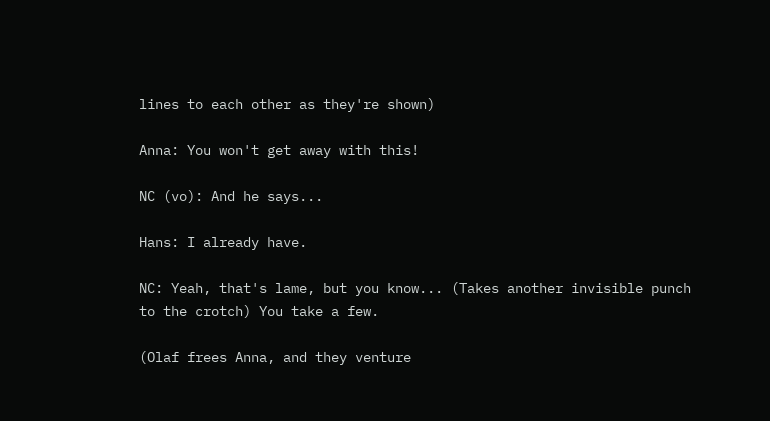lines to each other as they're shown)

Anna: You won't get away with this!

NC (vo): And he says...

Hans: I already have.

NC: Yeah, that's lame, but you know... (Takes another invisible punch to the crotch) You take a few.

(Olaf frees Anna, and they venture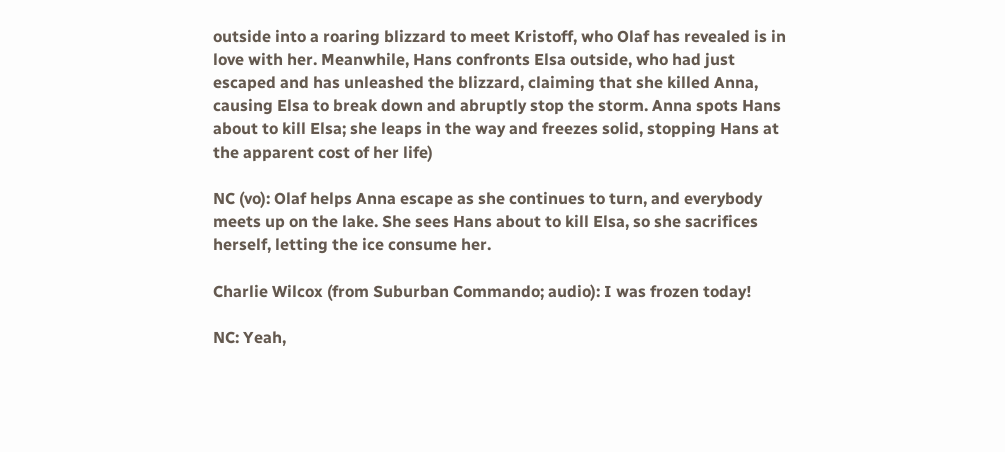outside into a roaring blizzard to meet Kristoff, who Olaf has revealed is in love with her. Meanwhile, Hans confronts Elsa outside, who had just escaped and has unleashed the blizzard, claiming that she killed Anna, causing Elsa to break down and abruptly stop the storm. Anna spots Hans about to kill Elsa; she leaps in the way and freezes solid, stopping Hans at the apparent cost of her life)

NC (vo): Olaf helps Anna escape as she continues to turn, and everybody meets up on the lake. She sees Hans about to kill Elsa, so she sacrifices herself, letting the ice consume her.

Charlie Wilcox (from Suburban Commando; audio): I was frozen today!

NC: Yeah,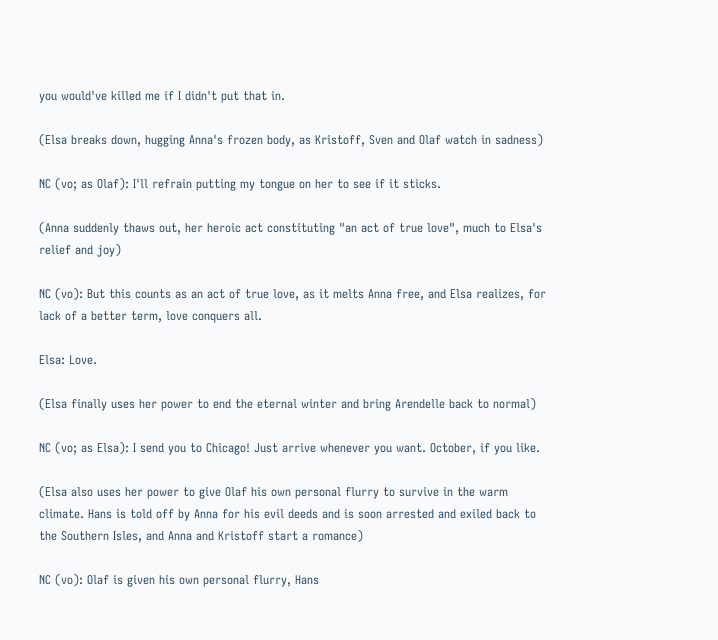you would've killed me if I didn't put that in.

(Elsa breaks down, hugging Anna's frozen body, as Kristoff, Sven and Olaf watch in sadness)

NC (vo; as Olaf): I'll refrain putting my tongue on her to see if it sticks.

(Anna suddenly thaws out, her heroic act constituting "an act of true love", much to Elsa's relief and joy)

NC (vo): But this counts as an act of true love, as it melts Anna free, and Elsa realizes, for lack of a better term, love conquers all.

Elsa: Love.

(Elsa finally uses her power to end the eternal winter and bring Arendelle back to normal)

NC (vo; as Elsa): I send you to Chicago! Just arrive whenever you want. October, if you like.

(Elsa also uses her power to give Olaf his own personal flurry to survive in the warm climate. Hans is told off by Anna for his evil deeds and is soon arrested and exiled back to the Southern Isles, and Anna and Kristoff start a romance)

NC (vo): Olaf is given his own personal flurry, Hans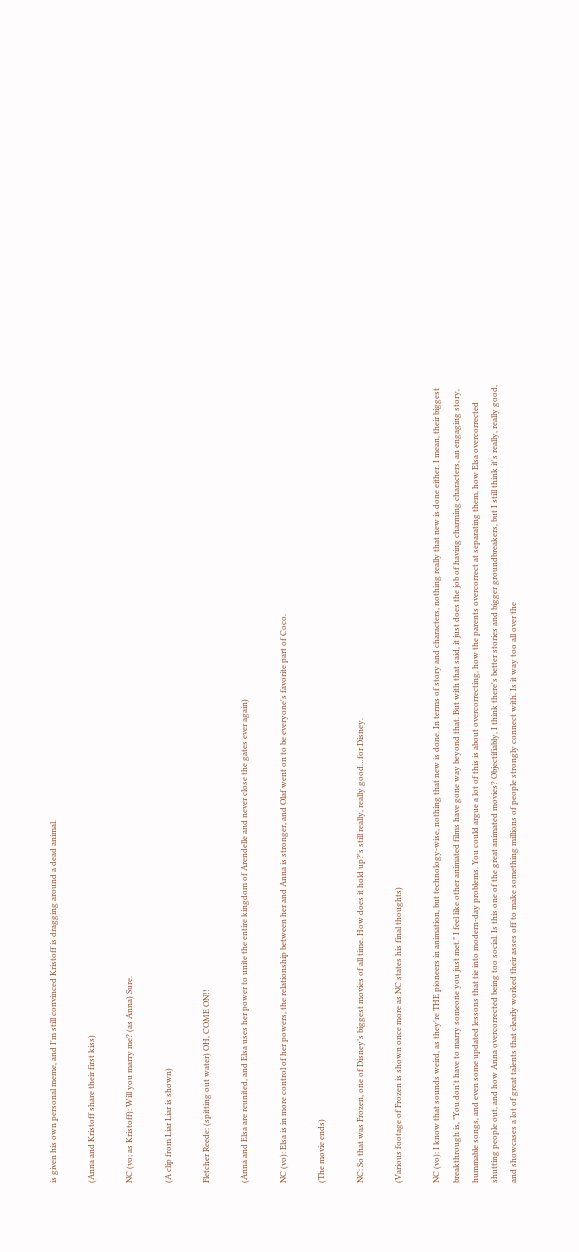is given his own personal meme, and I'm still convinced Kristoff is dragging around a dead animal.

(Anna and Kristoff share their first kiss)

NC (vo; as Kristoff): Will you marry me? (as Anna) Sure.

(A clip from Liar Liar is shown)

Fletcher Reede: (spitting out water) OH, COME ON!!

(Anna and Elsa are reunited, and Elsa uses her power to unite the entire kingdom of Arendelle and never close the gates ever again)

NC (vo): Elsa is in more control of her powers, the relationship between her and Anna is stronger, and Olaf went on to be everyone's favorite part of Coco.

(The movie ends)

NC: So that was Frozen, one of Disney’s biggest movies of all time. How does it hold up?'s still really, really good…for Disney.

(Various footage of Frozen is shown once more as NC states his final thoughts)

NC (vo): I know that sounds weird, as they're THE pioneers in animation, but technology-wise, nothing that new is done. In terms of story and characters, nothing really that new is done either. I mean, their biggest breakthrough is, "You don't have to marry someone you just met." I feel like other animated films have gone way beyond that. But with that said, it just does the job of having charming characters, an engaging story, hummable songs, and even some updated lessons that tie into modern-day problems. You could argue a lot of this is about overcorrecting, how the parents overcorrect at separating them, how Elsa overcorrected shutting people out, and how Anna overcorrected being too social. Is this one of the great animated movies? Objectifiably, I think there's better stories and bigger groundbreakers, but I still think it's really, really good, and showcases a lot of great talents that clearly worked their asses off to make something millions of people strongly connect with. Is it way too all over the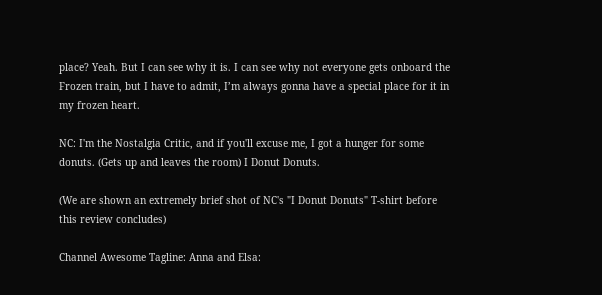place? Yeah. But I can see why it is. I can see why not everyone gets onboard the Frozen train, but I have to admit, I’m always gonna have a special place for it in my frozen heart.

NC: I'm the Nostalgia Critic, and if you'll excuse me, I got a hunger for some donuts. (Gets up and leaves the room) I Donut Donuts.

(We are shown an extremely brief shot of NC's "I Donut Donuts" T-shirt before this review concludes)

Channel Awesome Tagline: Anna and Elsa: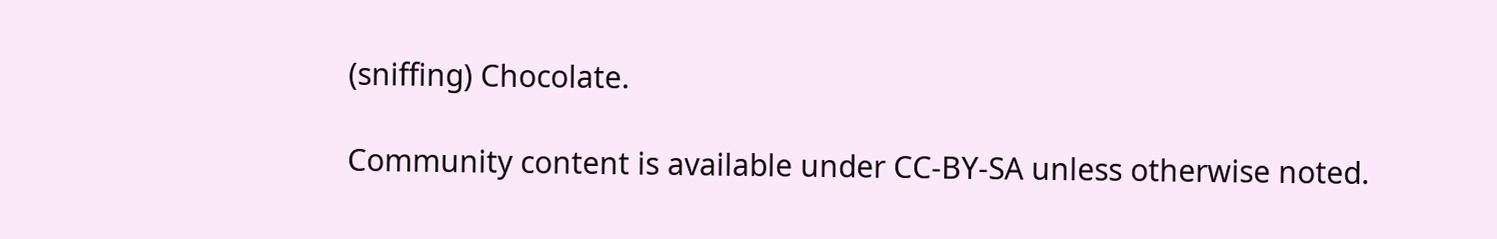(sniffing) Chocolate.

Community content is available under CC-BY-SA unless otherwise noted.